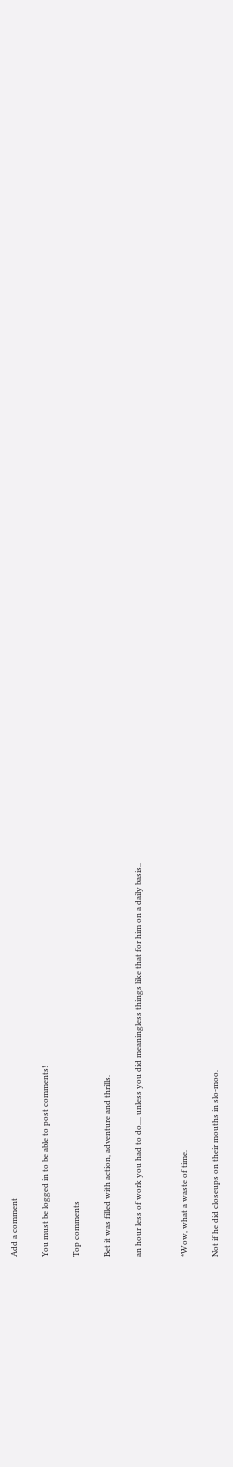Add a comment

You must be logged in to be able to post comments!

Top comments

Bet it was filled with action, adventure and thrills.

an hour less of work you had to do.... unless you did meaningless things like that for him on a daily basis..


*Wow, what a waste of time.

Not if he did closeups on their mouths in slo-moo.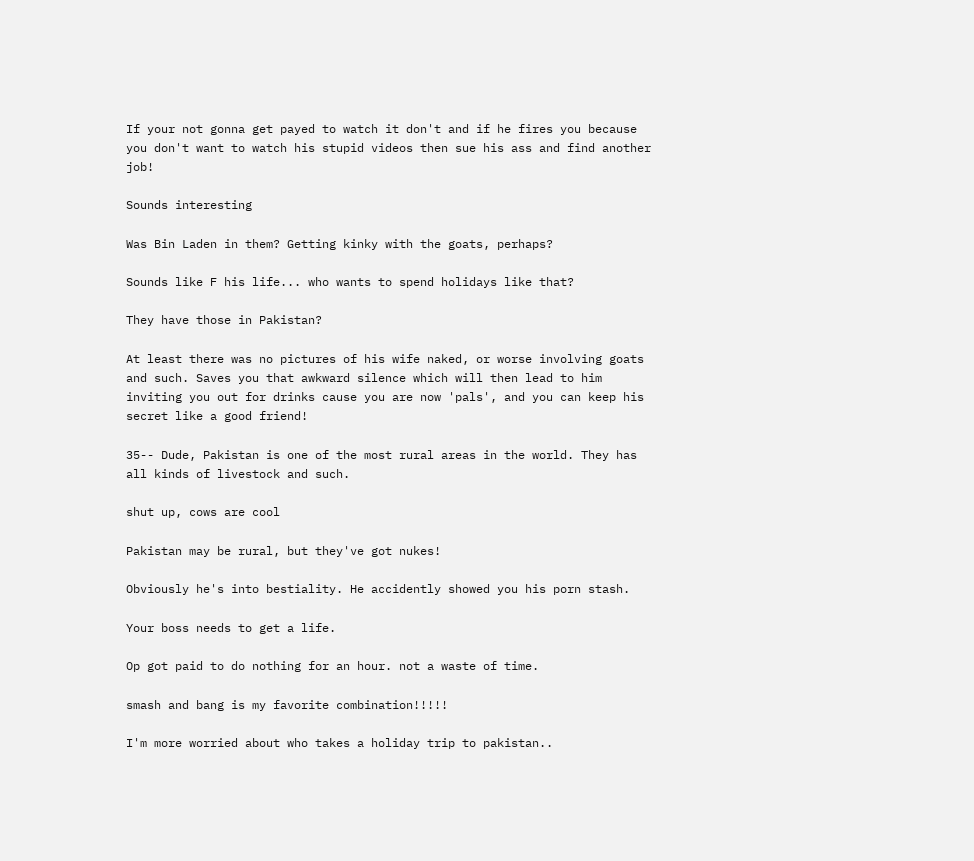If your not gonna get payed to watch it don't and if he fires you because you don't want to watch his stupid videos then sue his ass and find another job!

Sounds interesting

Was Bin Laden in them? Getting kinky with the goats, perhaps?

Sounds like F his life... who wants to spend holidays like that?

They have those in Pakistan?

At least there was no pictures of his wife naked, or worse involving goats and such. Saves you that awkward silence which will then lead to him inviting you out for drinks cause you are now 'pals', and you can keep his secret like a good friend!

35-- Dude, Pakistan is one of the most rural areas in the world. They has all kinds of livestock and such.

shut up, cows are cool

Pakistan may be rural, but they've got nukes!

Obviously he's into bestiality. He accidently showed you his porn stash.

Your boss needs to get a life.

Op got paid to do nothing for an hour. not a waste of time.

smash and bang is my favorite combination!!!!!

I'm more worried about who takes a holiday trip to pakistan..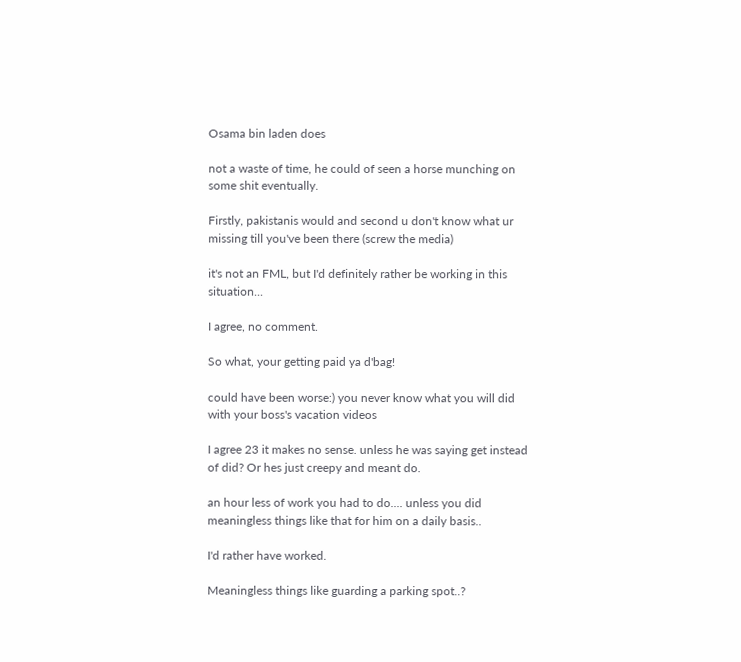Osama bin laden does

not a waste of time, he could of seen a horse munching on some shit eventually.

Firstly, pakistanis would and second u don't know what ur missing till you've been there (screw the media)

it's not an FML, but I'd definitely rather be working in this situation...

I agree, no comment.

So what, your getting paid ya d'bag!

could have been worse:) you never know what you will did with your boss's vacation videos

I agree 23 it makes no sense. unless he was saying get instead of did? Or hes just creepy and meant do.

an hour less of work you had to do.... unless you did meaningless things like that for him on a daily basis..

I'd rather have worked.

Meaningless things like guarding a parking spot..?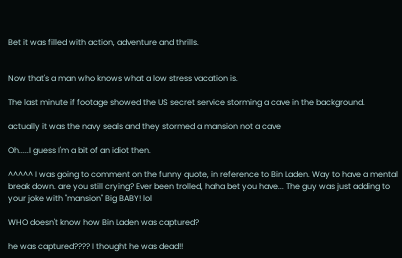Bet it was filled with action, adventure and thrills.


Now that's a man who knows what a low stress vacation is.

The last minute if footage showed the US secret service storming a cave in the background.

actually it was the navy seals and they stormed a mansion not a cave

Oh.....I guess I'm a bit of an idiot then.

^^^^^ I was going to comment on the funny quote, in reference to Bin Laden. Way to have a mental break down. are you still crying? Ever been trolled, haha bet you have... The guy was just adding to your joke with "mansion" Big BABY! lol

WHO doesn't know how Bin Laden was captured?

he was captured???? I thought he was dead!!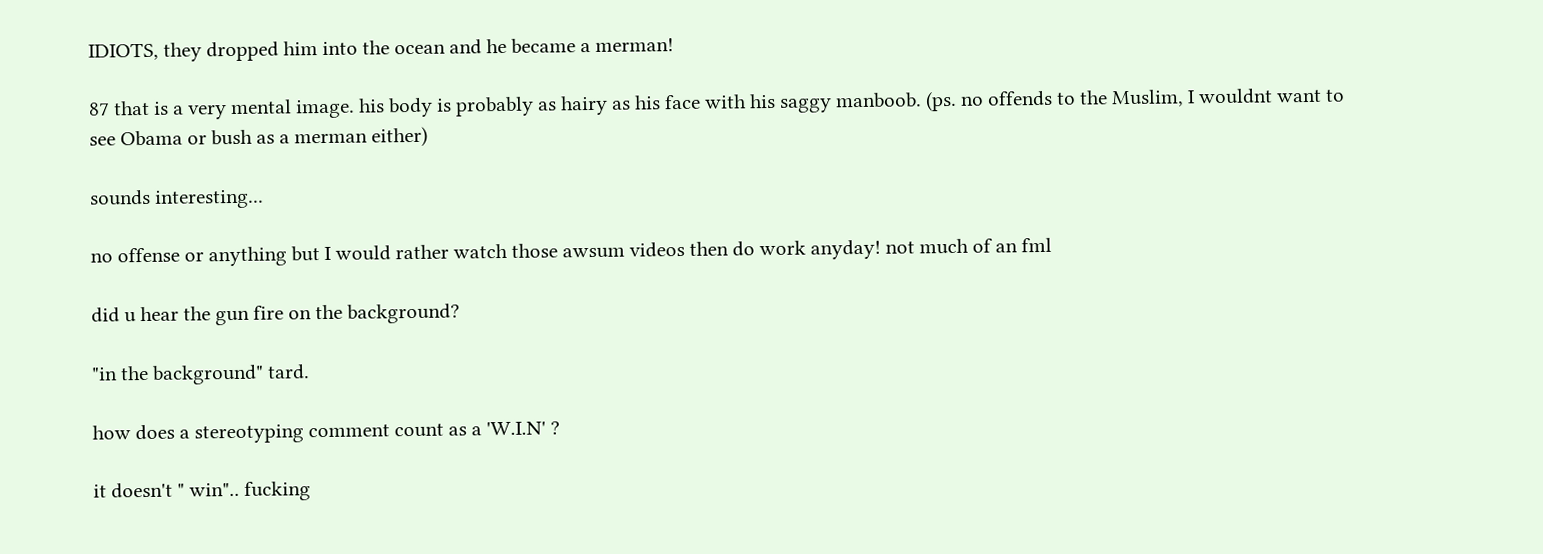IDIOTS, they dropped him into the ocean and he became a merman!

87 that is a very mental image. his body is probably as hairy as his face with his saggy manboob. (ps. no offends to the Muslim, I wouldnt want to see Obama or bush as a merman either)

sounds interesting...

no offense or anything but I would rather watch those awsum videos then do work anyday! not much of an fml

did u hear the gun fire on the background?

"in the background" tard.

how does a stereotyping comment count as a 'W.I.N' ?

it doesn't " win".. fucking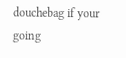douchebag if your going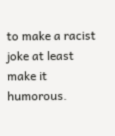to make a racist joke at least make it humorous.